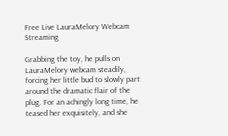Free Live LauraMelory Webcam Streaming

Grabbing the toy, he pulls on LauraMelory webcam steadily, forcing her little bud to slowly part around the dramatic flair of the plug. For an achingly long time, he teased her exquisitely, and she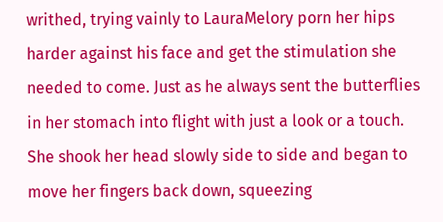writhed, trying vainly to LauraMelory porn her hips harder against his face and get the stimulation she needed to come. Just as he always sent the butterflies in her stomach into flight with just a look or a touch. She shook her head slowly side to side and began to move her fingers back down, squeezing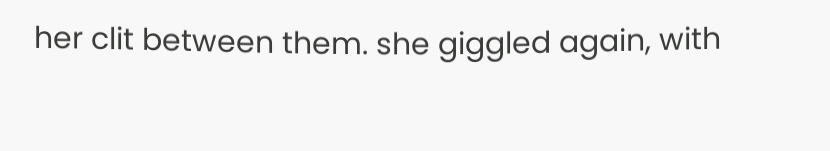her clit between them. she giggled again, with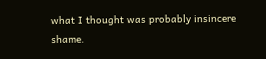what I thought was probably insincere shame.